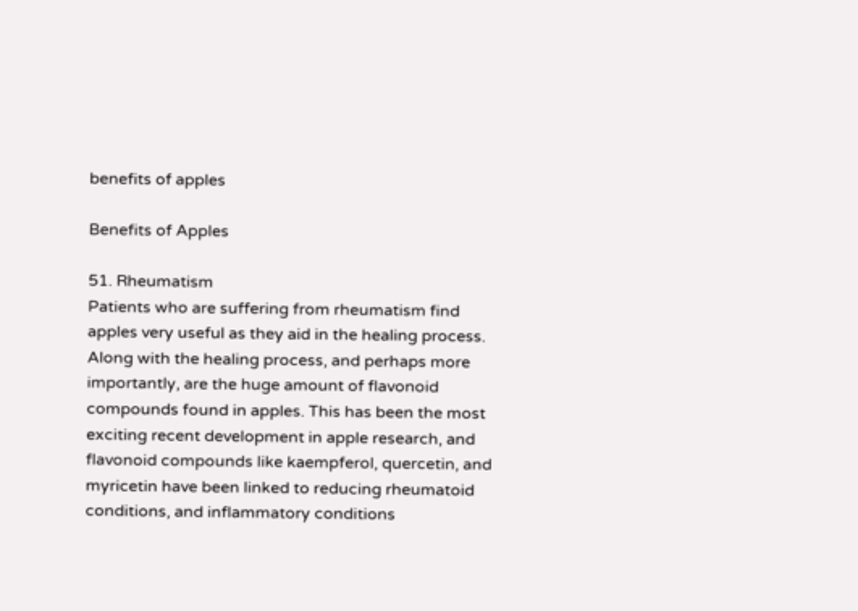benefits of apples

Benefits of Apples

51. Rheumatism
Patients who are suffering from rheumatism find apples very useful as they aid in the healing process. Along with the healing process, and perhaps more importantly, are the huge amount of flavonoid compounds found in apples. This has been the most exciting recent development in apple research, and flavonoid compounds like kaempferol, quercetin, and myricetin have been linked to reducing rheumatoid conditions, and inflammatory conditions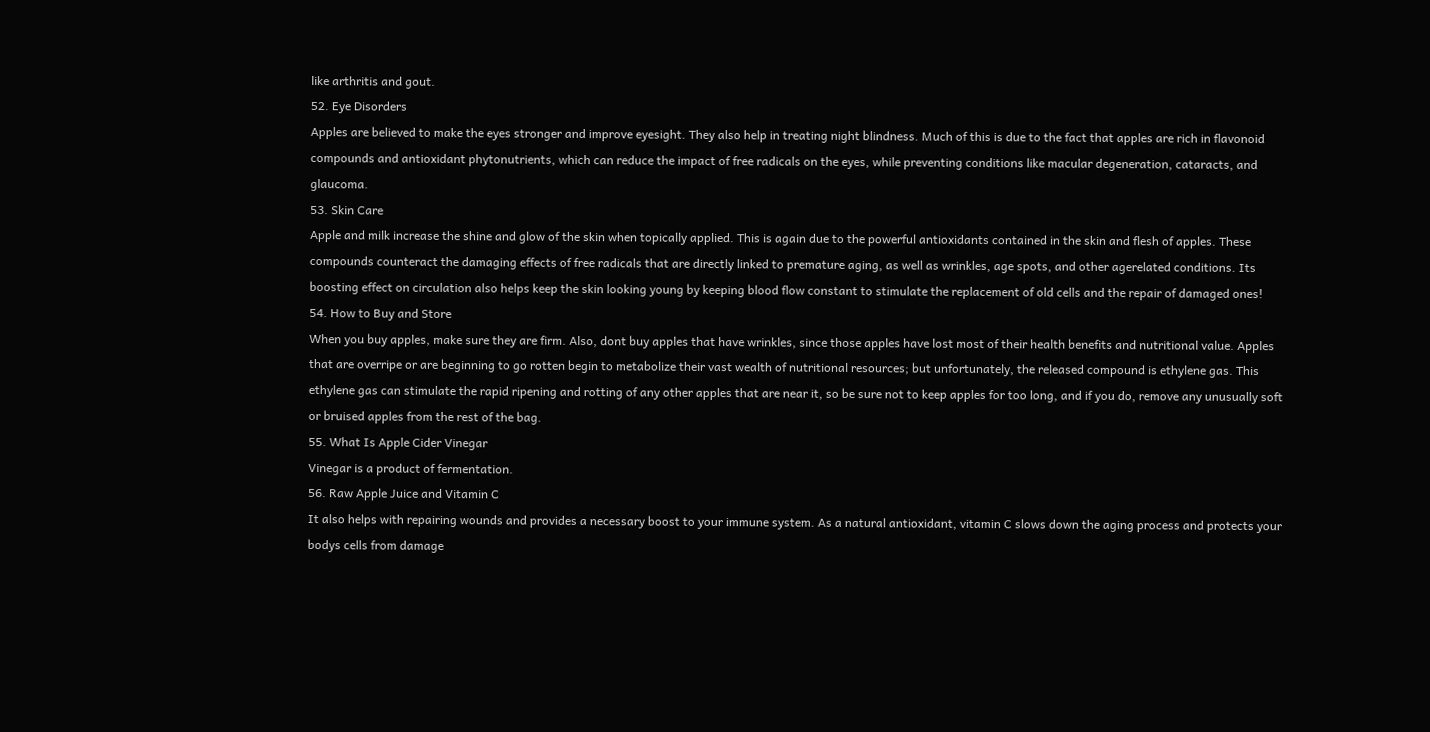like arthritis and gout.
52. Eye Disorders
Apples are believed to make the eyes stronger and improve eyesight. They also help in treating night blindness. Much of this is due to the fact that apples are rich in flavonoid compounds and antioxidant phytonutrients, which can reduce the impact of free radicals on the eyes, while preventing conditions like macular degeneration, cataracts, and glaucoma.
53. Skin Care
Apple and milk increase the shine and glow of the skin when topically applied. This is again due to the powerful antioxidants contained in the skin and flesh of apples. These compounds counteract the damaging effects of free radicals that are directly linked to premature aging, as well as wrinkles, age spots, and other agerelated conditions. Its boosting effect on circulation also helps keep the skin looking young by keeping blood flow constant to stimulate the replacement of old cells and the repair of damaged ones!
54. How to Buy and Store
When you buy apples, make sure they are firm. Also, dont buy apples that have wrinkles, since those apples have lost most of their health benefits and nutritional value. Apples that are overripe or are beginning to go rotten begin to metabolize their vast wealth of nutritional resources; but unfortunately, the released compound is ethylene gas. This ethylene gas can stimulate the rapid ripening and rotting of any other apples that are near it, so be sure not to keep apples for too long, and if you do, remove any unusually soft or bruised apples from the rest of the bag.
55. What Is Apple Cider Vinegar
Vinegar is a product of fermentation.
56. Raw Apple Juice and Vitamin C
It also helps with repairing wounds and provides a necessary boost to your immune system. As a natural antioxidant, vitamin C slows down the aging process and protects your bodys cells from damage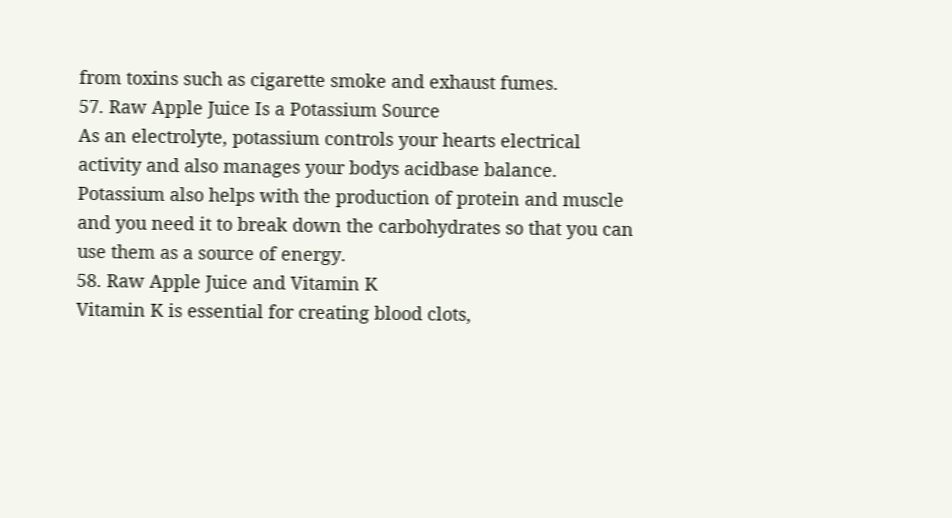from toxins such as cigarette smoke and exhaust fumes.
57. Raw Apple Juice Is a Potassium Source
As an electrolyte, potassium controls your hearts electrical activity and also manages your bodys acidbase balance. Potassium also helps with the production of protein and muscle and you need it to break down the carbohydrates so that you can use them as a source of energy.
58. Raw Apple Juice and Vitamin K
Vitamin K is essential for creating blood clots,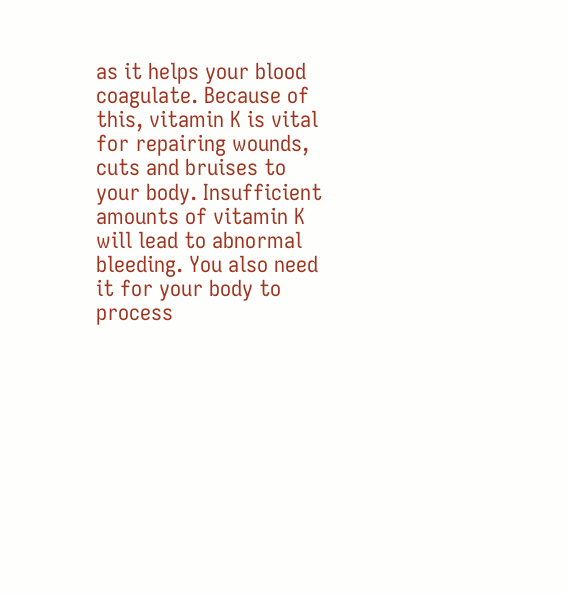as it helps your blood coagulate. Because of this, vitamin K is vital for repairing wounds, cuts and bruises to your body. Insufficient amounts of vitamin K will lead to abnormal bleeding. You also need it for your body to process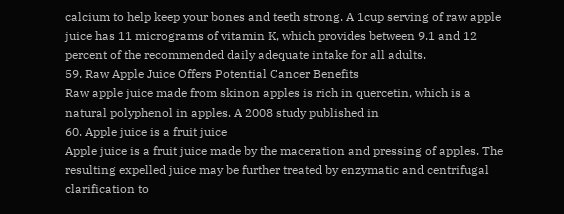calcium to help keep your bones and teeth strong. A 1cup serving of raw apple juice has 11 micrograms of vitamin K, which provides between 9.1 and 12 percent of the recommended daily adequate intake for all adults.
59. Raw Apple Juice Offers Potential Cancer Benefits
Raw apple juice made from skinon apples is rich in quercetin, which is a natural polyphenol in apples. A 2008 study published in
60. Apple juice is a fruit juice
Apple juice is a fruit juice made by the maceration and pressing of apples. The resulting expelled juice may be further treated by enzymatic and centrifugal clarification to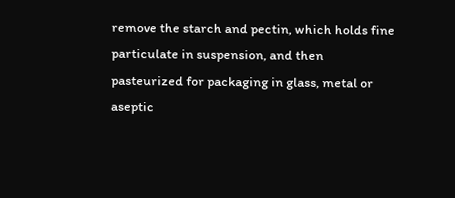remove the starch and pectin, which holds fine particulate in suspension, and then pasteurized for packaging in glass, metal or aseptic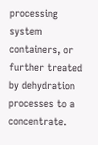processing system containers, or further treated by dehydration processes to a concentrate.